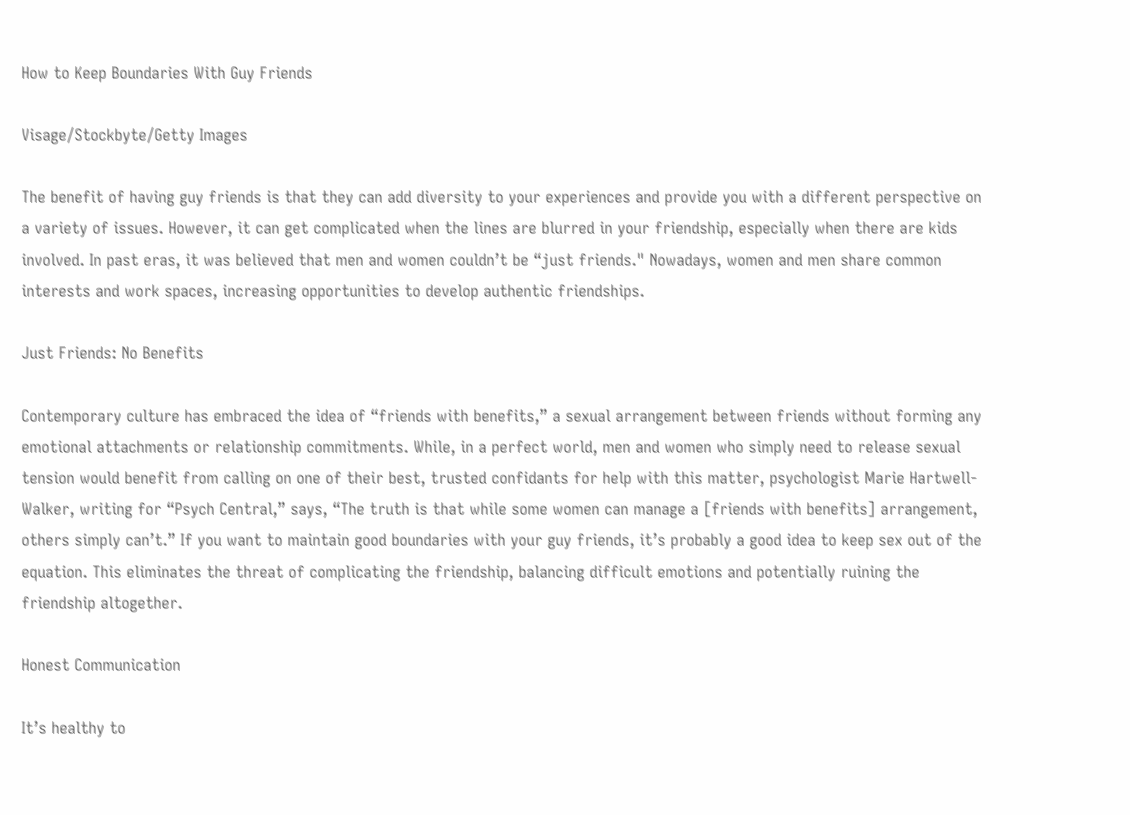How to Keep Boundaries With Guy Friends

Visage/Stockbyte/Getty Images

The benefit of having guy friends is that they can add diversity to your experiences and provide you with a different perspective on a variety of issues. However, it can get complicated when the lines are blurred in your friendship, especially when there are kids involved. In past eras, it was believed that men and women couldn’t be “just friends." Nowadays, women and men share common interests and work spaces, increasing opportunities to develop authentic friendships.

Just Friends: No Benefits

Contemporary culture has embraced the idea of “friends with benefits,” a sexual arrangement between friends without forming any emotional attachments or relationship commitments. While, in a perfect world, men and women who simply need to release sexual tension would benefit from calling on one of their best, trusted confidants for help with this matter, psychologist Marie Hartwell-Walker, writing for “Psych Central,” says, “The truth is that while some women can manage a [friends with benefits] arrangement, others simply can’t.” If you want to maintain good boundaries with your guy friends, it’s probably a good idea to keep sex out of the equation. This eliminates the threat of complicating the friendship, balancing difficult emotions and potentially ruining the friendship altogether.

Honest Communication

It’s healthy to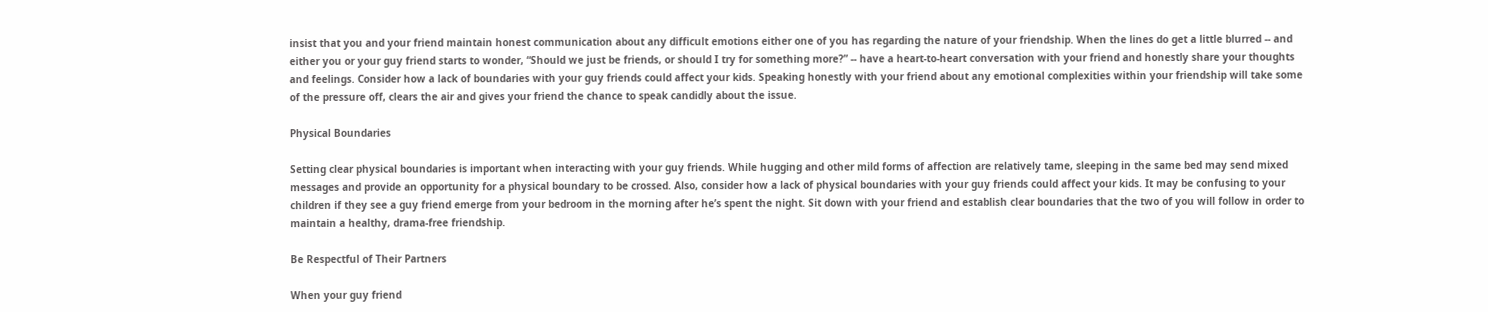insist that you and your friend maintain honest communication about any difficult emotions either one of you has regarding the nature of your friendship. When the lines do get a little blurred -- and either you or your guy friend starts to wonder, “Should we just be friends, or should I try for something more?” -- have a heart-to-heart conversation with your friend and honestly share your thoughts and feelings. Consider how a lack of boundaries with your guy friends could affect your kids. Speaking honestly with your friend about any emotional complexities within your friendship will take some of the pressure off, clears the air and gives your friend the chance to speak candidly about the issue.

Physical Boundaries

Setting clear physical boundaries is important when interacting with your guy friends. While hugging and other mild forms of affection are relatively tame, sleeping in the same bed may send mixed messages and provide an opportunity for a physical boundary to be crossed. Also, consider how a lack of physical boundaries with your guy friends could affect your kids. It may be confusing to your children if they see a guy friend emerge from your bedroom in the morning after he’s spent the night. Sit down with your friend and establish clear boundaries that the two of you will follow in order to maintain a healthy, drama-free friendship.

Be Respectful of Their Partners

When your guy friend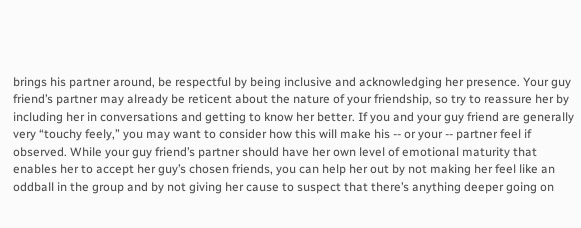brings his partner around, be respectful by being inclusive and acknowledging her presence. Your guy friend’s partner may already be reticent about the nature of your friendship, so try to reassure her by including her in conversations and getting to know her better. If you and your guy friend are generally very “touchy feely,” you may want to consider how this will make his -- or your -- partner feel if observed. While your guy friend’s partner should have her own level of emotional maturity that enables her to accept her guy’s chosen friends, you can help her out by not making her feel like an oddball in the group and by not giving her cause to suspect that there’s anything deeper going on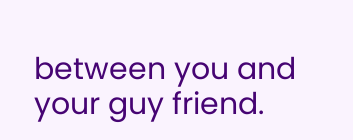between you and your guy friend.